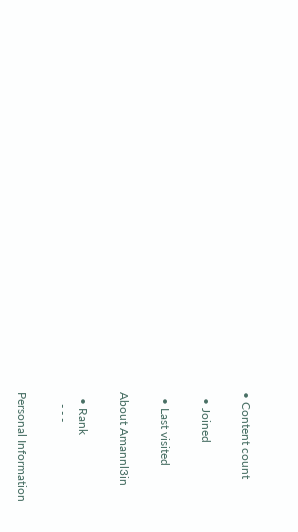• Content count

  • Joined

  • Last visited

About Amannl3in

  • Rank
    - - -

Personal Information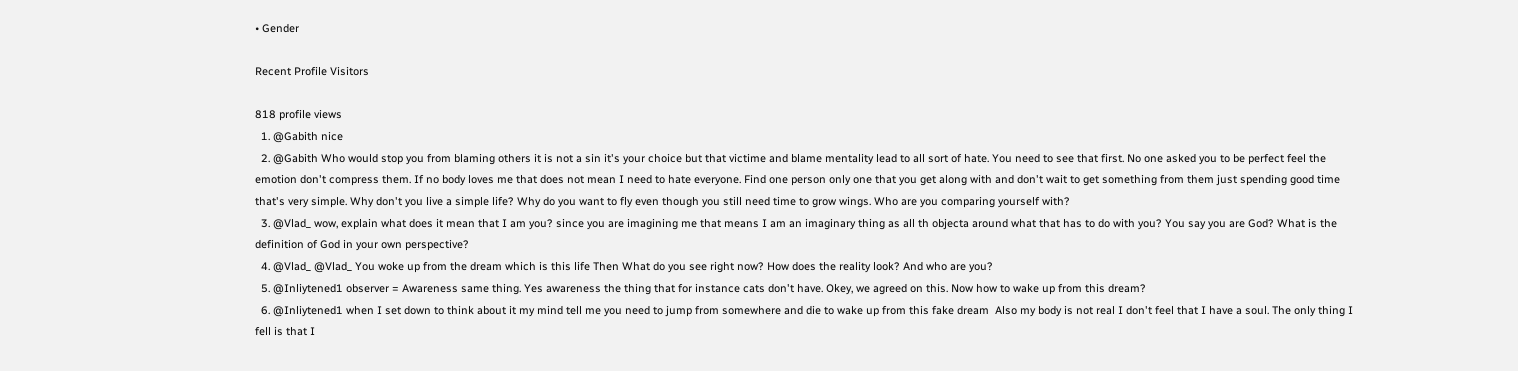• Gender

Recent Profile Visitors

818 profile views
  1. @Gabith nice
  2. @Gabith Who would stop you from blaming others it is not a sin it's your choice but that victime and blame mentality lead to all sort of hate. You need to see that first. No one asked you to be perfect feel the emotion don't compress them. If no body loves me that does not mean I need to hate everyone. Find one person only one that you get along with and don't wait to get something from them just spending good time that's very simple. Why don't you live a simple life? Why do you want to fly even though you still need time to grow wings. Who are you comparing yourself with?
  3. @Vlad_ wow, explain what does it mean that I am you? since you are imagining me that means I am an imaginary thing as all th objecta around what that has to do with you? You say you are God? What is the definition of God in your own perspective?
  4. @Vlad_ @Vlad_ You woke up from the dream which is this life Then What do you see right now? How does the reality look? And who are you?
  5. @Inliytened1 observer = Awareness same thing. Yes awareness the thing that for instance cats don't have. Okey, we agreed on this. Now how to wake up from this dream?
  6. @Inliytened1 when I set down to think about it my mind tell me you need to jump from somewhere and die to wake up from this fake dream  Also my body is not real I don't feel that I have a soul. The only thing I fell is that I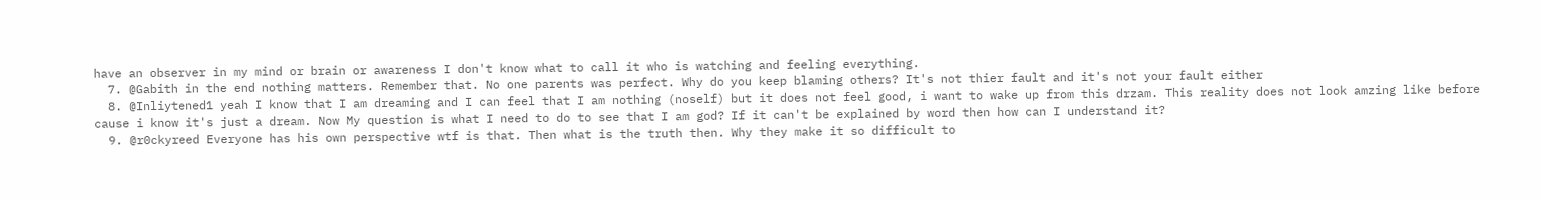have an observer in my mind or brain or awareness I don't know what to call it who is watching and feeling everything.
  7. @Gabith in the end nothing matters. Remember that. No one parents was perfect. Why do you keep blaming others? It's not thier fault and it's not your fault either
  8. @Inliytened1 yeah I know that I am dreaming and I can feel that I am nothing (noself) but it does not feel good, i want to wake up from this drzam. This reality does not look amzing like before cause i know it's just a dream. Now My question is what I need to do to see that I am god? If it can't be explained by word then how can I understand it?
  9. @r0ckyreed Everyone has his own perspective wtf is that. Then what is the truth then. Why they make it so difficult to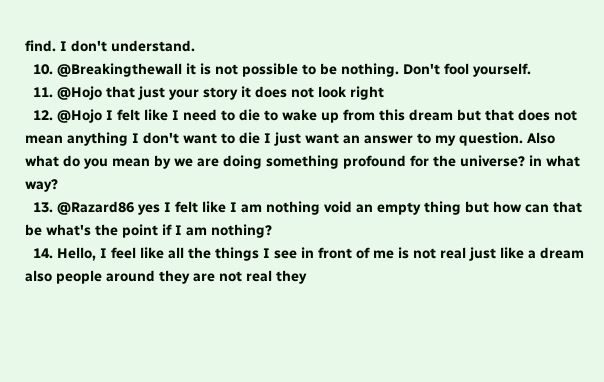find. I don't understand.
  10. @Breakingthewall it is not possible to be nothing. Don't fool yourself.
  11. @Hojo that just your story it does not look right
  12. @Hojo I felt like I need to die to wake up from this dream but that does not mean anything I don't want to die I just want an answer to my question. Also what do you mean by we are doing something profound for the universe? in what way?
  13. @Razard86 yes I felt like I am nothing void an empty thing but how can that be what's the point if I am nothing?
  14. Hello, I feel like all the things I see in front of me is not real just like a dream also people around they are not real they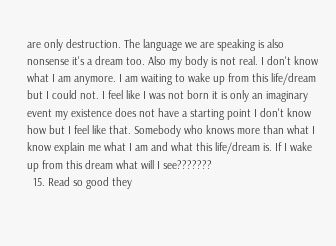are only destruction. The language we are speaking is also nonsense it's a dream too. Also my body is not real. I don't know what I am anymore. I am waiting to wake up from this life/dream but I could not. I feel like I was not born it is only an imaginary event my existence does not have a starting point I don't know how but I feel like that. Somebody who knows more than what I know explain me what I am and what this life/dream is. If I wake up from this dream what will I see???????
  15. Read so good they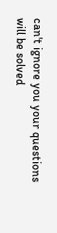can't ignore you your questions will be solved